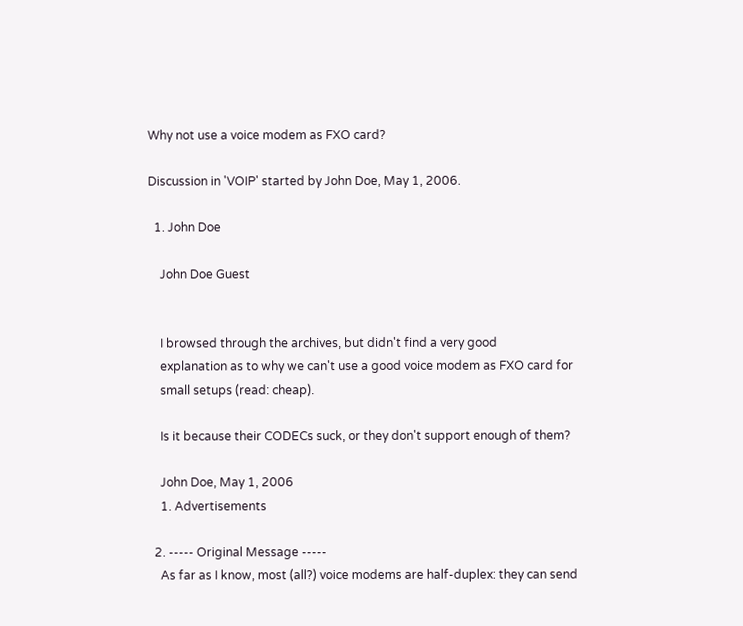Why not use a voice modem as FXO card?

Discussion in 'VOIP' started by John Doe, May 1, 2006.

  1. John Doe

    John Doe Guest


    I browsed through the archives, but didn't find a very good
    explanation as to why we can't use a good voice modem as FXO card for
    small setups (read: cheap).

    Is it because their CODECs suck, or they don't support enough of them?

    John Doe, May 1, 2006
    1. Advertisements

  2. ----- Original Message -----
    As far as I know, most (all?) voice modems are half-duplex: they can send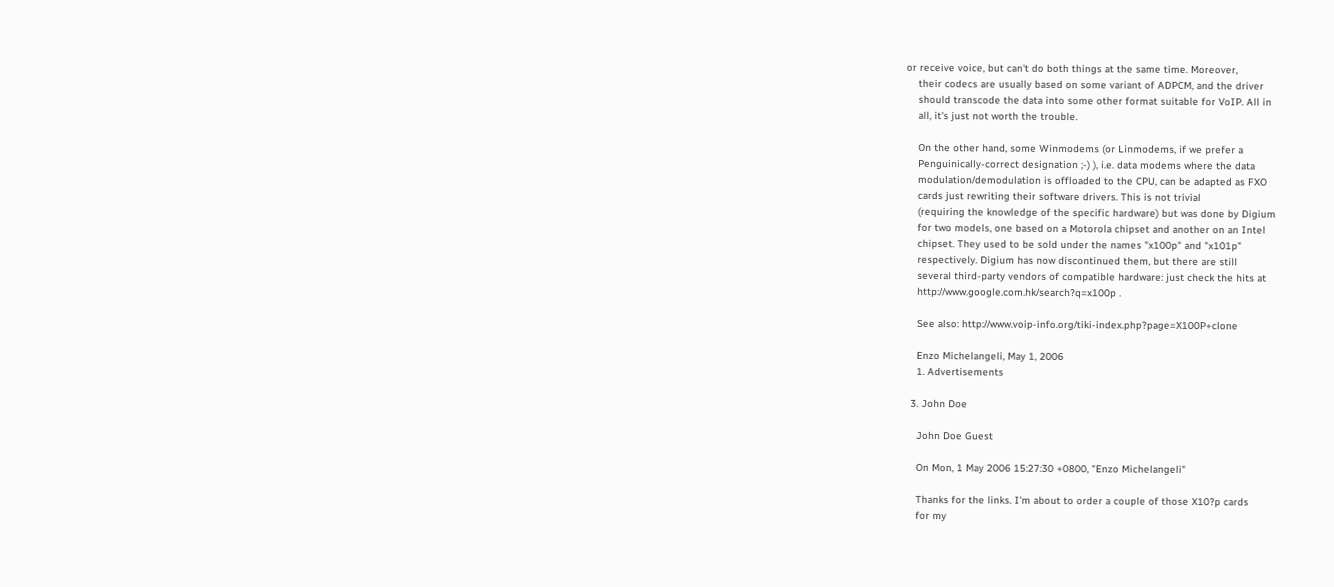or receive voice, but can't do both things at the same time. Moreover,
    their codecs are usually based on some variant of ADPCM, and the driver
    should transcode the data into some other format suitable for VoIP. All in
    all, it's just not worth the trouble.

    On the other hand, some Winmodems (or Linmodems, if we prefer a
    Penguinically-correct designation ;-) ), i.e. data modems where the data
    modulation/demodulation is offloaded to the CPU, can be adapted as FXO
    cards just rewriting their software drivers. This is not trivial
    (requiring the knowledge of the specific hardware) but was done by Digium
    for two models, one based on a Motorola chipset and another on an Intel
    chipset. They used to be sold under the names "x100p" and "x101p"
    respectively. Digium has now discontinued them, but there are still
    several third-party vendors of compatible hardware: just check the hits at
    http://www.google.com.hk/search?q=x100p .

    See also: http://www.voip-info.org/tiki-index.php?page=X100P+clone

    Enzo Michelangeli, May 1, 2006
    1. Advertisements

  3. John Doe

    John Doe Guest

    On Mon, 1 May 2006 15:27:30 +0800, "Enzo Michelangeli"

    Thanks for the links. I'm about to order a couple of those X10?p cards
    for my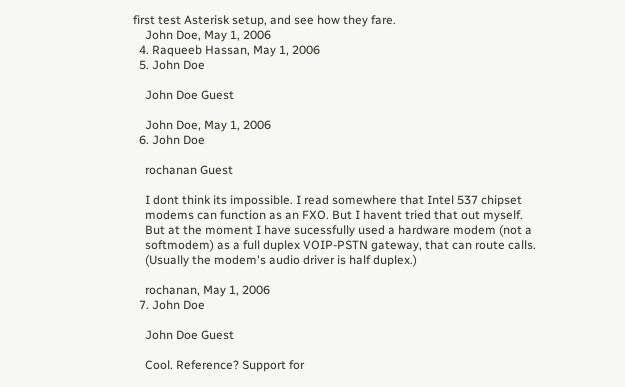first test Asterisk setup, and see how they fare.
    John Doe, May 1, 2006
  4. Raqueeb Hassan, May 1, 2006
  5. John Doe

    John Doe Guest

    John Doe, May 1, 2006
  6. John Doe

    rochanan Guest

    I dont think its impossible. I read somewhere that Intel 537 chipset
    modems can function as an FXO. But I havent tried that out myself.
    But at the moment I have sucessfully used a hardware modem (not a
    softmodem) as a full duplex VOIP-PSTN gateway, that can route calls.
    (Usually the modem's audio driver is half duplex.)

    rochanan, May 1, 2006
  7. John Doe

    John Doe Guest

    Cool. Reference? Support for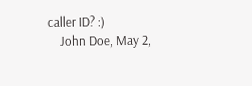caller ID? :)
    John Doe, May 2,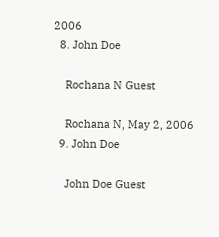2006
  8. John Doe

    Rochana N Guest

    Rochana N, May 2, 2006
  9. John Doe

    John Doe Guest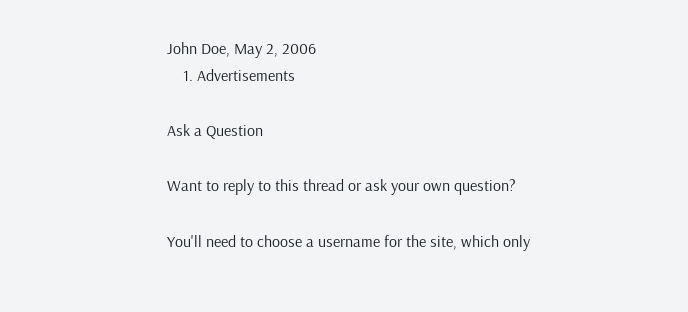John Doe, May 2, 2006
    1. Advertisements

Ask a Question

Want to reply to this thread or ask your own question?

You'll need to choose a username for the site, which only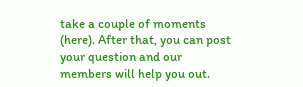take a couple of moments (here). After that, you can post your question and our members will help you out.